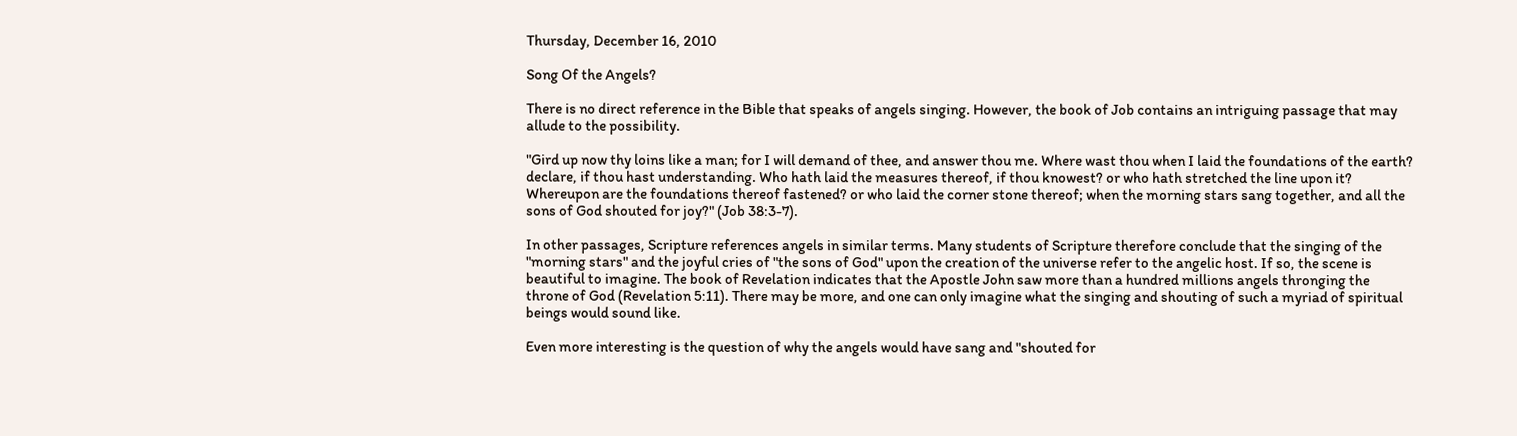Thursday, December 16, 2010

Song Of the Angels?

There is no direct reference in the Bible that speaks of angels singing. However, the book of Job contains an intriguing passage that may allude to the possibility.

"Gird up now thy loins like a man; for I will demand of thee, and answer thou me. Where wast thou when I laid the foundations of the earth? declare, if thou hast understanding. Who hath laid the measures thereof, if thou knowest? or who hath stretched the line upon it? Whereupon are the foundations thereof fastened? or who laid the corner stone thereof; when the morning stars sang together, and all the sons of God shouted for joy?" (Job 38:3-7).

In other passages, Scripture references angels in similar terms. Many students of Scripture therefore conclude that the singing of the "morning stars" and the joyful cries of "the sons of God" upon the creation of the universe refer to the angelic host. If so, the scene is beautiful to imagine. The book of Revelation indicates that the Apostle John saw more than a hundred millions angels thronging the throne of God (Revelation 5:11). There may be more, and one can only imagine what the singing and shouting of such a myriad of spiritual beings would sound like.

Even more interesting is the question of why the angels would have sang and "shouted for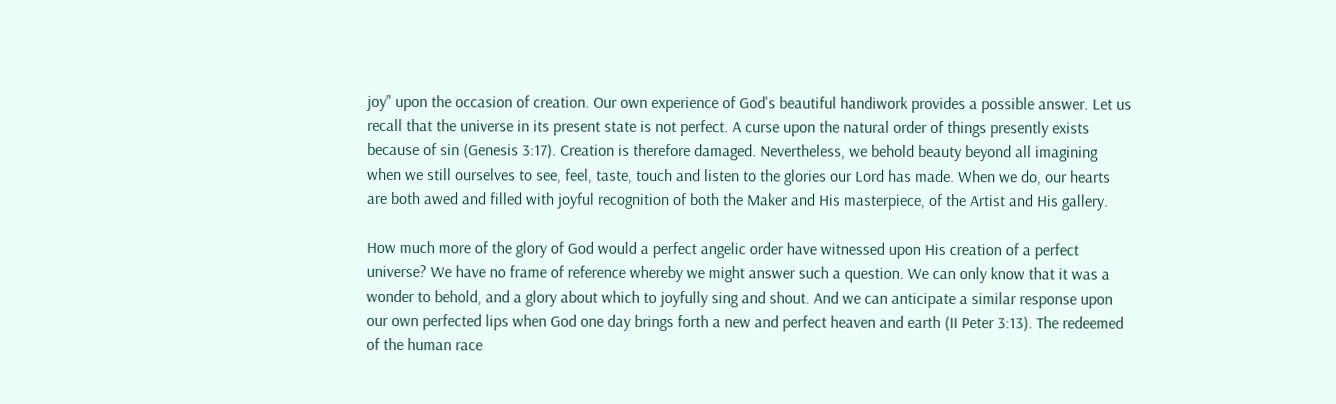joy" upon the occasion of creation. Our own experience of God's beautiful handiwork provides a possible answer. Let us recall that the universe in its present state is not perfect. A curse upon the natural order of things presently exists because of sin (Genesis 3:17). Creation is therefore damaged. Nevertheless, we behold beauty beyond all imagining when we still ourselves to see, feel, taste, touch and listen to the glories our Lord has made. When we do, our hearts are both awed and filled with joyful recognition of both the Maker and His masterpiece, of the Artist and His gallery.

How much more of the glory of God would a perfect angelic order have witnessed upon His creation of a perfect universe? We have no frame of reference whereby we might answer such a question. We can only know that it was a wonder to behold, and a glory about which to joyfully sing and shout. And we can anticipate a similar response upon our own perfected lips when God one day brings forth a new and perfect heaven and earth (II Peter 3:13). The redeemed of the human race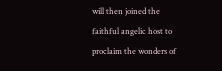will then joined the faithful angelic host to proclaim the wonders of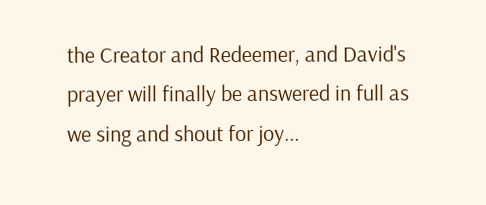the Creator and Redeemer, and David's prayer will finally be answered in full as we sing and shout for joy...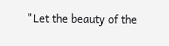"Let the beauty of the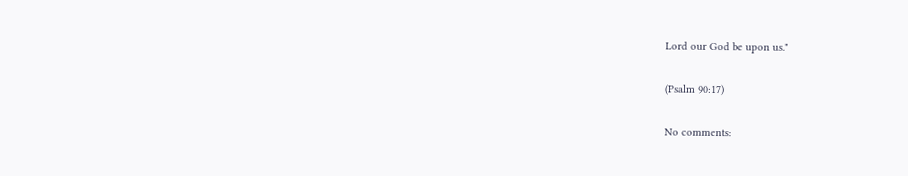Lord our God be upon us."

(Psalm 90:17)

No comments: